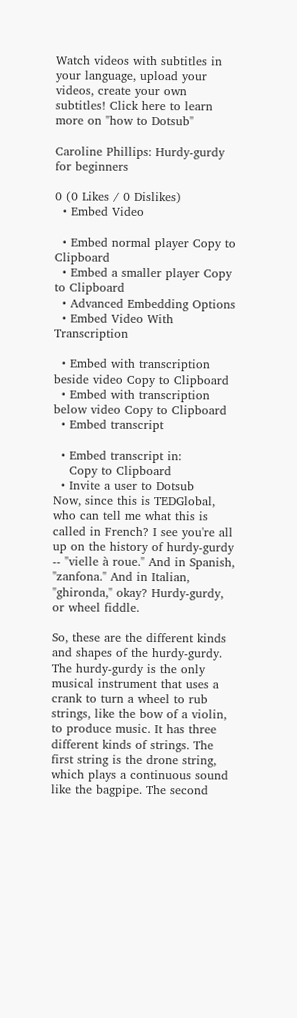Watch videos with subtitles in your language, upload your videos, create your own subtitles! Click here to learn more on "how to Dotsub"

Caroline Phillips: Hurdy-gurdy for beginners

0 (0 Likes / 0 Dislikes)
  • Embed Video

  • Embed normal player Copy to Clipboard
  • Embed a smaller player Copy to Clipboard
  • Advanced Embedding Options
  • Embed Video With Transcription

  • Embed with transcription beside video Copy to Clipboard
  • Embed with transcription below video Copy to Clipboard
  • Embed transcript

  • Embed transcript in:
    Copy to Clipboard
  • Invite a user to Dotsub
Now, since this is TEDGlobal, who can tell me what this is called in French? I see you're all up on the history of hurdy-gurdy -- "vielle à roue." And in Spanish, "zanfona." And in Italian, "ghironda," okay? Hurdy-gurdy, or wheel fiddle.

So, these are the different kinds and shapes of the hurdy-gurdy. The hurdy-gurdy is the only musical instrument that uses a crank to turn a wheel to rub strings, like the bow of a violin, to produce music. It has three different kinds of strings. The first string is the drone string, which plays a continuous sound like the bagpipe. The second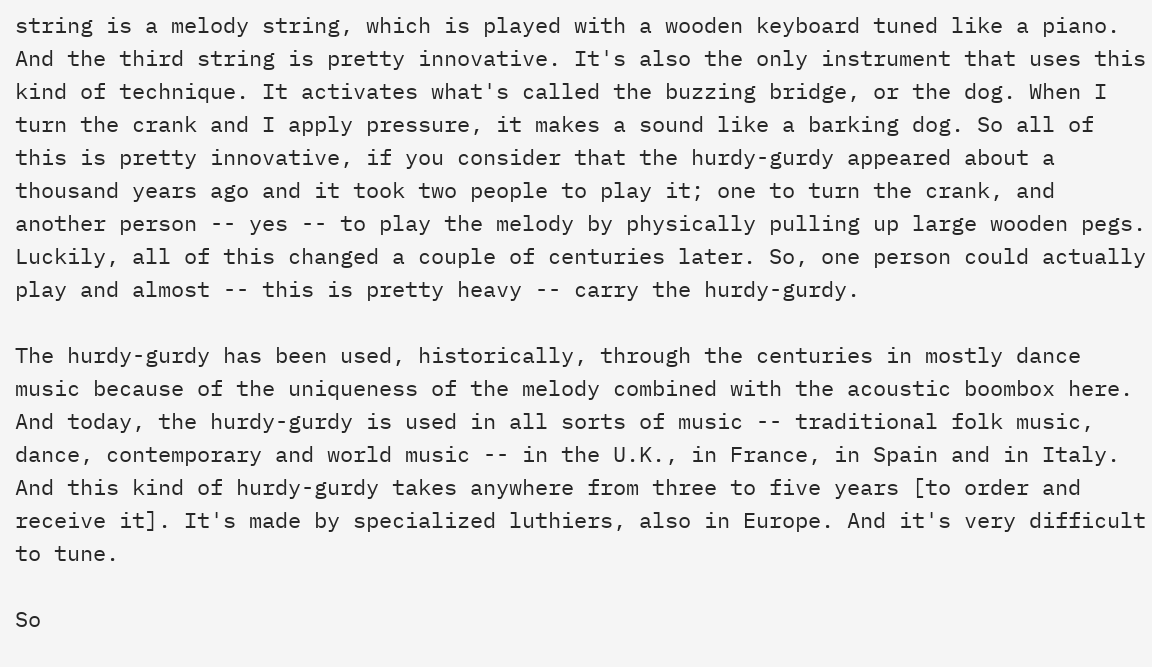string is a melody string, which is played with a wooden keyboard tuned like a piano. And the third string is pretty innovative. It's also the only instrument that uses this kind of technique. It activates what's called the buzzing bridge, or the dog. When I turn the crank and I apply pressure, it makes a sound like a barking dog. So all of this is pretty innovative, if you consider that the hurdy-gurdy appeared about a thousand years ago and it took two people to play it; one to turn the crank, and another person -- yes -- to play the melody by physically pulling up large wooden pegs. Luckily, all of this changed a couple of centuries later. So, one person could actually play and almost -- this is pretty heavy -- carry the hurdy-gurdy.

The hurdy-gurdy has been used, historically, through the centuries in mostly dance music because of the uniqueness of the melody combined with the acoustic boombox here. And today, the hurdy-gurdy is used in all sorts of music -- traditional folk music, dance, contemporary and world music -- in the U.K., in France, in Spain and in Italy. And this kind of hurdy-gurdy takes anywhere from three to five years [to order and receive it]. It's made by specialized luthiers, also in Europe. And it's very difficult to tune.

So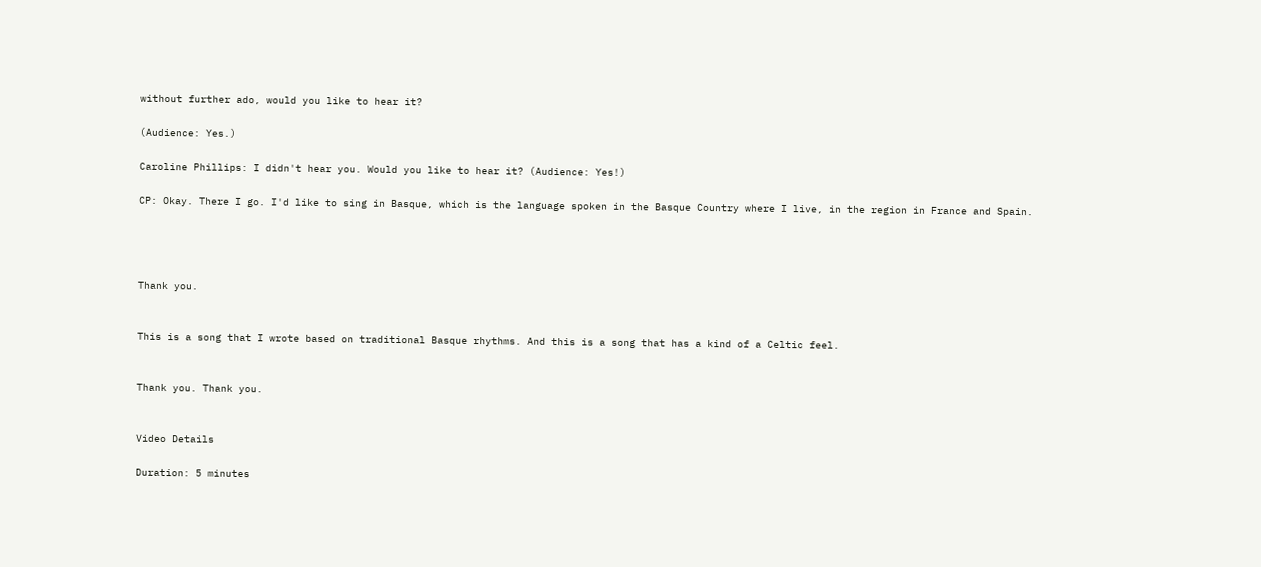without further ado, would you like to hear it?

(Audience: Yes.)

Caroline Phillips: I didn't hear you. Would you like to hear it? (Audience: Yes!)

CP: Okay. There I go. I'd like to sing in Basque, which is the language spoken in the Basque Country where I live, in the region in France and Spain.




Thank you.


This is a song that I wrote based on traditional Basque rhythms. And this is a song that has a kind of a Celtic feel.


Thank you. Thank you.


Video Details

Duration: 5 minutes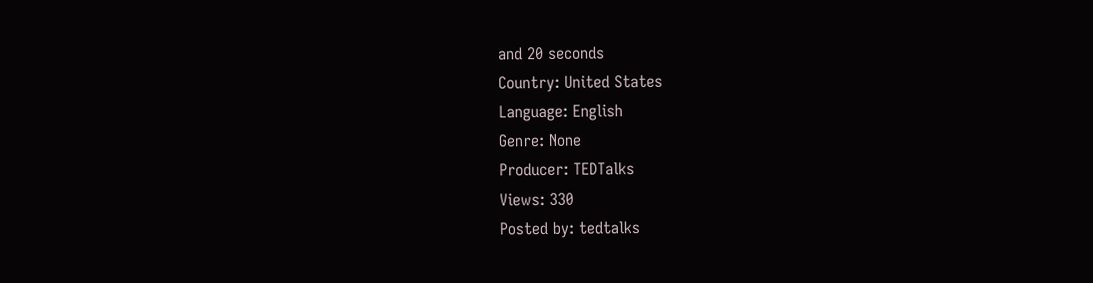and 20 seconds
Country: United States
Language: English
Genre: None
Producer: TEDTalks
Views: 330
Posted by: tedtalks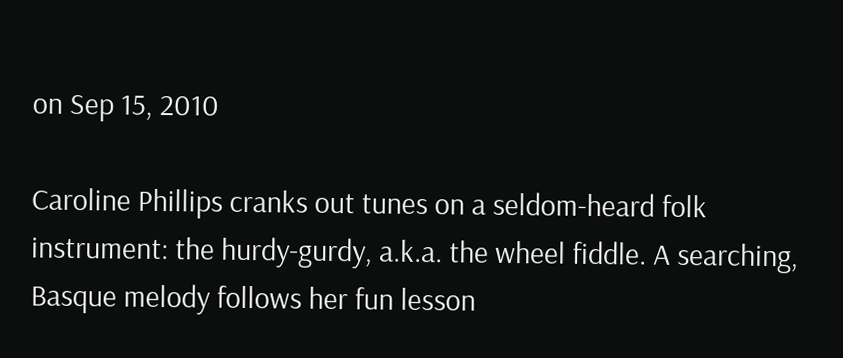on Sep 15, 2010

Caroline Phillips cranks out tunes on a seldom-heard folk instrument: the hurdy-gurdy, a.k.a. the wheel fiddle. A searching, Basque melody follows her fun lesson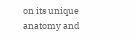on its unique anatomy and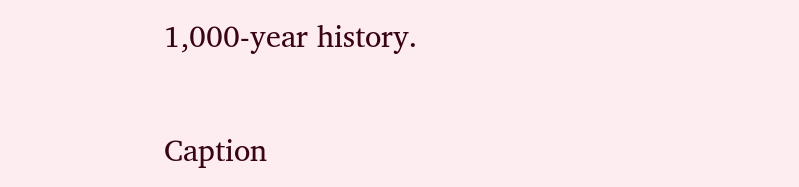1,000-year history.

Caption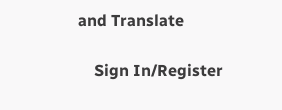and Translate

    Sign In/Register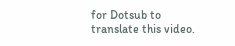for Dotsub to translate this video.